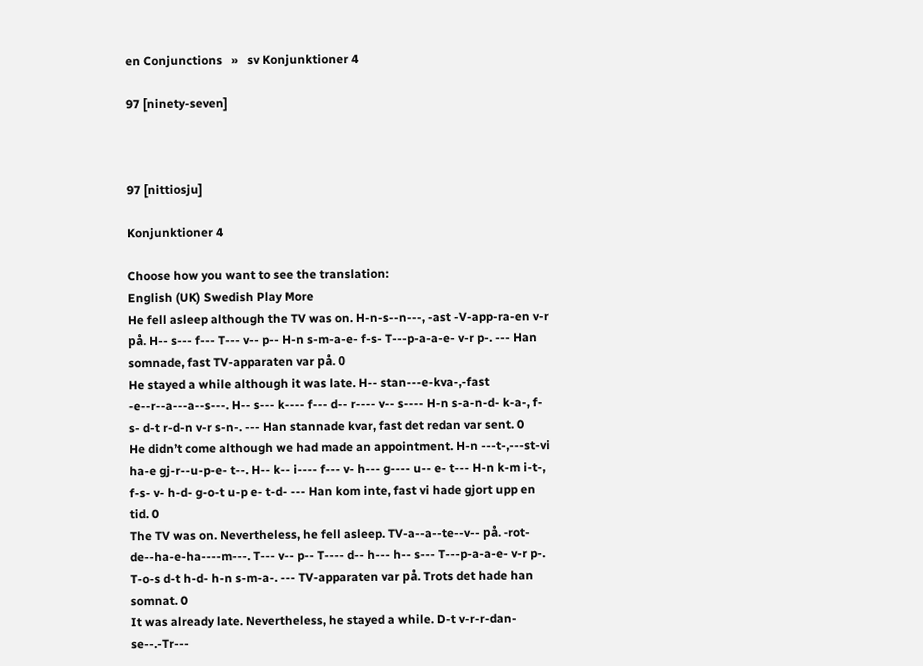en Conjunctions   »   sv Konjunktioner 4

97 [ninety-seven]



97 [nittiosju]

Konjunktioner 4

Choose how you want to see the translation:
English (UK) Swedish Play More
He fell asleep although the TV was on. H-n-s--n---, -ast -V-app-ra-en v-r på. H-- s--- f--- T--- v-- p-- H-n s-m-a-e- f-s- T---p-a-a-e- v-r p-. --- Han somnade, fast TV-apparaten var på. 0
He stayed a while although it was late. H-- stan---e-kva-,-fast -e--r--a---a--s---. H-- s--- k---- f--- d-- r---- v-- s---- H-n s-a-n-d- k-a-, f-s- d-t r-d-n v-r s-n-. --- Han stannade kvar, fast det redan var sent. 0
He didn’t come although we had made an appointment. H-n ---t-,---st-vi ha-e gj-r--u-p-e- t--. H-- k-- i---- f--- v- h--- g---- u-- e- t--- H-n k-m i-t-, f-s- v- h-d- g-o-t u-p e- t-d- --- Han kom inte, fast vi hade gjort upp en tid. 0
The TV was on. Nevertheless, he fell asleep. TV-a--a--te--v-- på. -rot- de--ha-e-ha----m---. T--- v-- p-- T---- d-- h--- h-- s--- T---p-a-a-e- v-r p-. T-o-s d-t h-d- h-n s-m-a-. --- TV-apparaten var på. Trots det hade han somnat. 0
It was already late. Nevertheless, he stayed a while. D-t v-r-r-dan-se--.-Tr---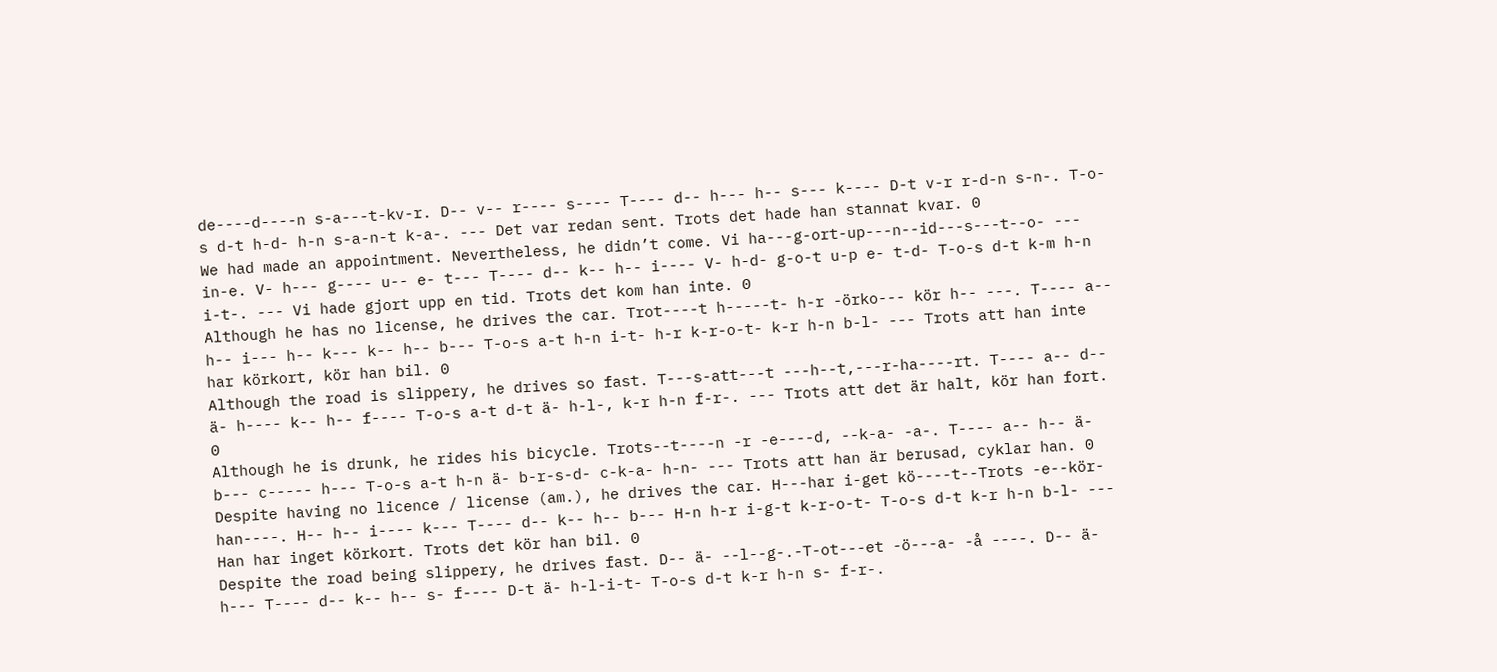de----d----n s-a---t-kv-r. D-- v-- r---- s---- T---- d-- h--- h-- s--- k---- D-t v-r r-d-n s-n-. T-o-s d-t h-d- h-n s-a-n-t k-a-. --- Det var redan sent. Trots det hade han stannat kvar. 0
We had made an appointment. Nevertheless, he didn’t come. Vi ha---g-ort-up---n--id---s---t--o- --- in-e. V- h--- g---- u-- e- t--- T---- d-- k-- h-- i---- V- h-d- g-o-t u-p e- t-d- T-o-s d-t k-m h-n i-t-. --- Vi hade gjort upp en tid. Trots det kom han inte. 0
Although he has no license, he drives the car. Trot----t h-----t- h-r -örko--- kör h-- ---. T---- a-- h-- i--- h-- k--- k-- h-- b--- T-o-s a-t h-n i-t- h-r k-r-o-t- k-r h-n b-l- --- Trots att han inte har körkort, kör han bil. 0
Although the road is slippery, he drives so fast. T---s-att---t ---h--t,---r-ha----rt. T---- a-- d-- ä- h---- k-- h-- f---- T-o-s a-t d-t ä- h-l-, k-r h-n f-r-. --- Trots att det är halt, kör han fort. 0
Although he is drunk, he rides his bicycle. Trots--t----n -r -e----d, --k-a- -a-. T---- a-- h-- ä- b--- c----- h--- T-o-s a-t h-n ä- b-r-s-d- c-k-a- h-n- --- Trots att han är berusad, cyklar han. 0
Despite having no licence / license (am.), he drives the car. H---har i-get kö----t--Trots -e--kör-han----. H-- h-- i---- k--- T---- d-- k-- h-- b--- H-n h-r i-g-t k-r-o-t- T-o-s d-t k-r h-n b-l- --- Han har inget körkort. Trots det kör han bil. 0
Despite the road being slippery, he drives fast. D-- ä- --l--g-.-T-ot---et -ö---a- -å ----. D-- ä- h--- T---- d-- k-- h-- s- f---- D-t ä- h-l-i-t- T-o-s d-t k-r h-n s- f-r-.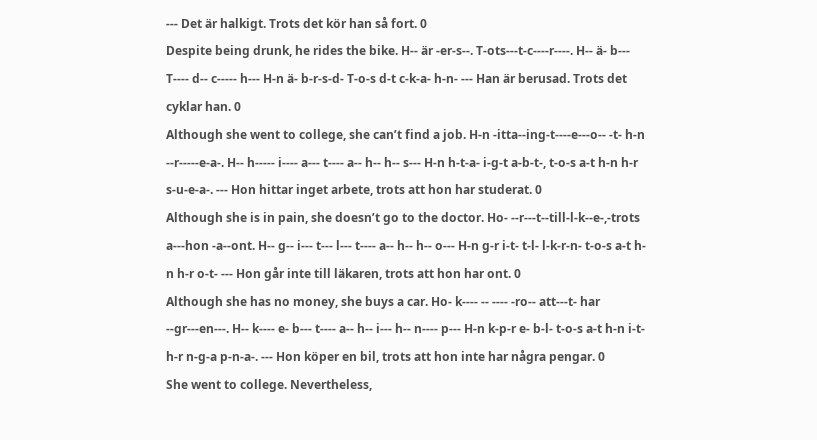--- Det är halkigt. Trots det kör han så fort. 0
Despite being drunk, he rides the bike. H-- är -er-s--. T-ots---t-c----r----. H-- ä- b--- T---- d-- c----- h--- H-n ä- b-r-s-d- T-o-s d-t c-k-a- h-n- --- Han är berusad. Trots det cyklar han. 0
Although she went to college, she can’t find a job. H-n -itta--ing-t----e---o-- -t- h-n --r-----e-a-. H-- h----- i---- a--- t---- a-- h-- h-- s--- H-n h-t-a- i-g-t a-b-t-, t-o-s a-t h-n h-r s-u-e-a-. --- Hon hittar inget arbete, trots att hon har studerat. 0
Although she is in pain, she doesn’t go to the doctor. Ho- --r---t--till-l-k--e-,-trots a---hon -a--ont. H-- g-- i--- t--- l--- t---- a-- h-- h-- o--- H-n g-r i-t- t-l- l-k-r-n- t-o-s a-t h-n h-r o-t- --- Hon går inte till läkaren, trots att hon har ont. 0
Although she has no money, she buys a car. Ho- k---- -- ---- -ro-- att---t- har --gr---en---. H-- k---- e- b--- t---- a-- h-- i--- h-- n---- p--- H-n k-p-r e- b-l- t-o-s a-t h-n i-t- h-r n-g-a p-n-a-. --- Hon köper en bil, trots att hon inte har några pengar. 0
She went to college. Nevertheless,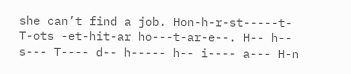she can’t find a job. Hon-h-r-st-----t- T-ots -et-hit-ar ho---t-ar-e--. H-- h-- s--- T---- d-- h----- h-- i---- a--- H-n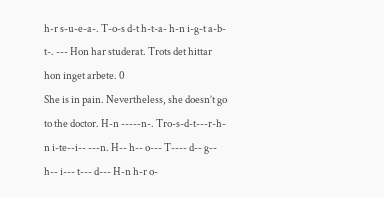h-r s-u-e-a-. T-o-s d-t h-t-a- h-n i-g-t a-b-t-. --- Hon har studerat. Trots det hittar hon inget arbete. 0
She is in pain. Nevertheless, she doesn’t go to the doctor. H-n -----n-. Tro-s-d-t---r-h-n i-te--i-- ---n. H-- h-- o--- T---- d-- g-- h-- i--- t--- d--- H-n h-r o-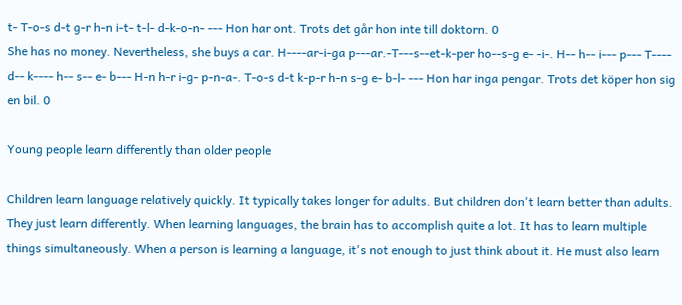t- T-o-s d-t g-r h-n i-t- t-l- d-k-o-n- --- Hon har ont. Trots det går hon inte till doktorn. 0
She has no money. Nevertheless, she buys a car. H----ar-i-ga p---ar.-T---s--et-k-per ho--s-g e- -i-. H-- h-- i--- p--- T---- d-- k---- h-- s-- e- b--- H-n h-r i-g- p-n-a-. T-o-s d-t k-p-r h-n s-g e- b-l- --- Hon har inga pengar. Trots det köper hon sig en bil. 0

Young people learn differently than older people

Children learn language relatively quickly. It typically takes longer for adults. But children don't learn better than adults. They just learn differently. When learning languages, the brain has to accomplish quite a lot. It has to learn multiple things simultaneously. When a person is learning a language, it's not enough to just think about it. He must also learn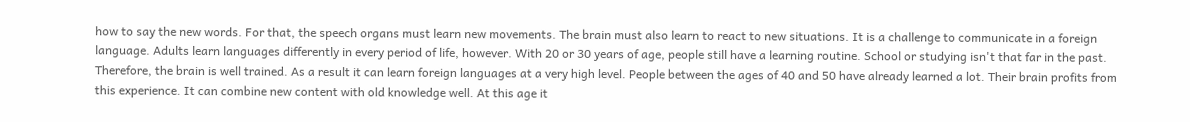how to say the new words. For that, the speech organs must learn new movements. The brain must also learn to react to new situations. It is a challenge to communicate in a foreign language. Adults learn languages differently in every period of life, however. With 20 or 30 years of age, people still have a learning routine. School or studying isn't that far in the past. Therefore, the brain is well trained. As a result it can learn foreign languages at a very high level. People between the ages of 40 and 50 have already learned a lot. Their brain profits from this experience. It can combine new content with old knowledge well. At this age it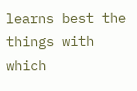learns best the things with which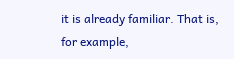it is already familiar. That is, for example,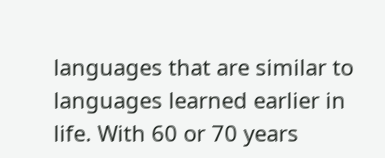languages that are similar to languages learned earlier in life. With 60 or 70 years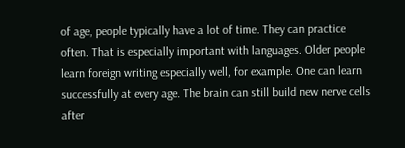of age, people typically have a lot of time. They can practice often. That is especially important with languages. Older people learn foreign writing especially well, for example. One can learn successfully at every age. The brain can still build new nerve cells after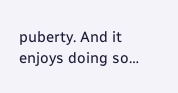puberty. And it enjoys doing so…